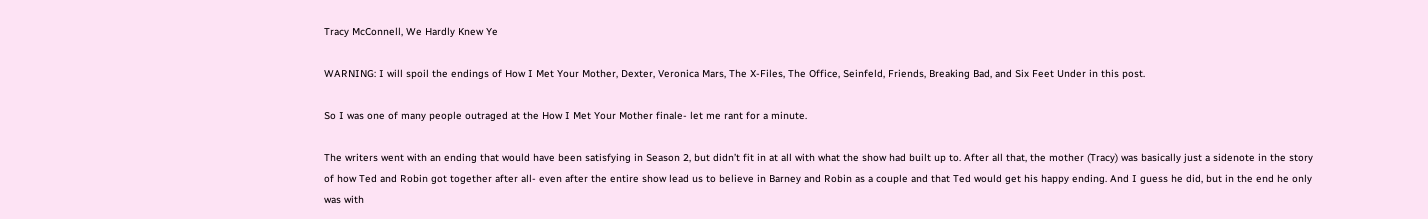Tracy McConnell, We Hardly Knew Ye

WARNING: I will spoil the endings of How I Met Your Mother, Dexter, Veronica Mars, The X-Files, The Office, Seinfeld, Friends, Breaking Bad, and Six Feet Under in this post.

So I was one of many people outraged at the How I Met Your Mother finale- let me rant for a minute.

The writers went with an ending that would have been satisfying in Season 2, but didn’t fit in at all with what the show had built up to. After all that, the mother (Tracy) was basically just a sidenote in the story of how Ted and Robin got together after all- even after the entire show lead us to believe in Barney and Robin as a couple and that Ted would get his happy ending. And I guess he did, but in the end he only was with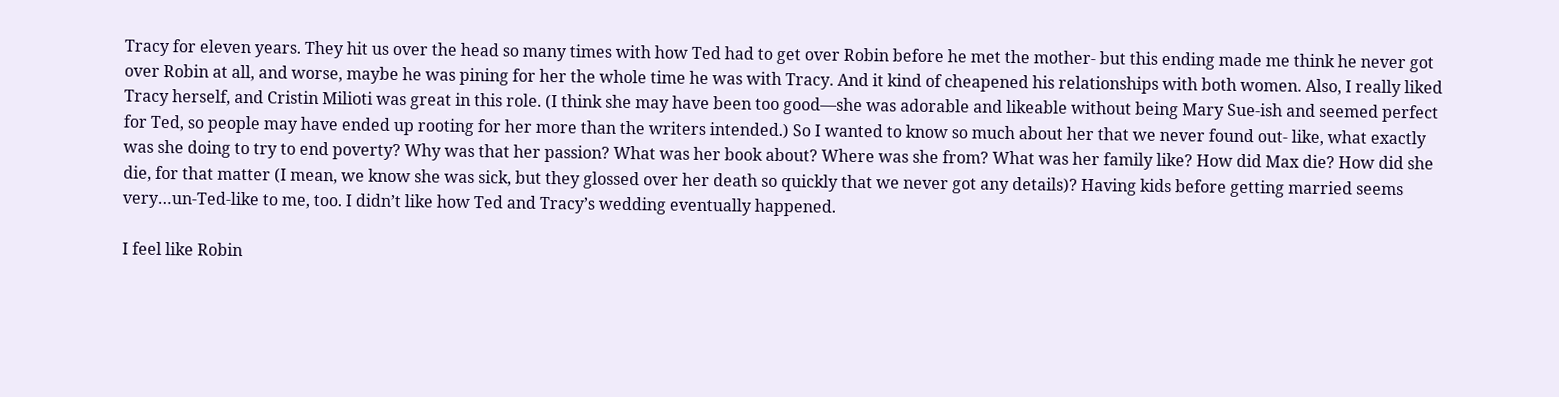Tracy for eleven years. They hit us over the head so many times with how Ted had to get over Robin before he met the mother- but this ending made me think he never got over Robin at all, and worse, maybe he was pining for her the whole time he was with Tracy. And it kind of cheapened his relationships with both women. Also, I really liked Tracy herself, and Cristin Milioti was great in this role. (I think she may have been too good—she was adorable and likeable without being Mary Sue-ish and seemed perfect for Ted, so people may have ended up rooting for her more than the writers intended.) So I wanted to know so much about her that we never found out- like, what exactly was she doing to try to end poverty? Why was that her passion? What was her book about? Where was she from? What was her family like? How did Max die? How did she die, for that matter (I mean, we know she was sick, but they glossed over her death so quickly that we never got any details)? Having kids before getting married seems very…un-Ted-like to me, too. I didn’t like how Ted and Tracy’s wedding eventually happened.

I feel like Robin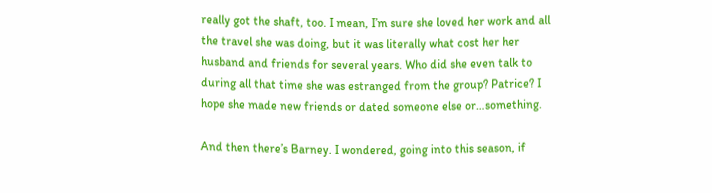really got the shaft, too. I mean, I’m sure she loved her work and all the travel she was doing, but it was literally what cost her her husband and friends for several years. Who did she even talk to during all that time she was estranged from the group? Patrice? I hope she made new friends or dated someone else or…something.

And then there’s Barney. I wondered, going into this season, if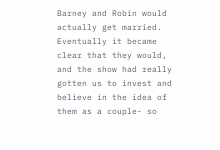Barney and Robin would actually get married. Eventually it became clear that they would, and the show had really gotten us to invest and believe in the idea of them as a couple- so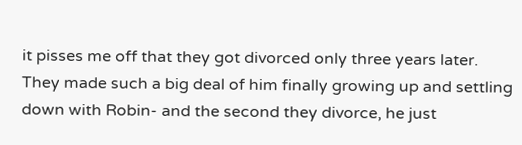it pisses me off that they got divorced only three years later. They made such a big deal of him finally growing up and settling down with Robin- and the second they divorce, he just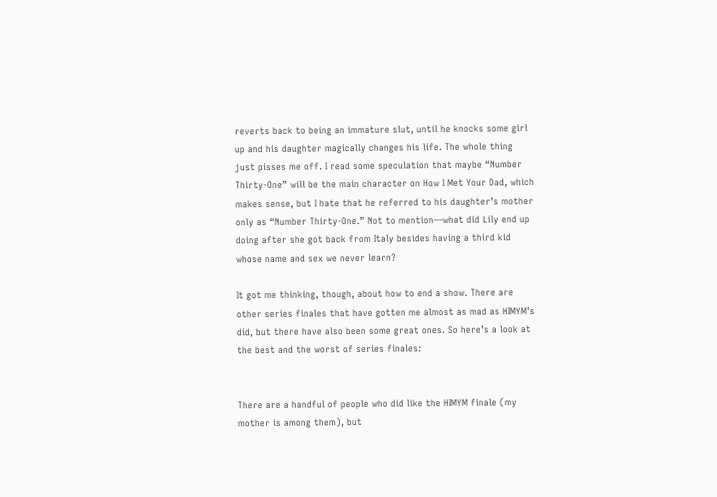reverts back to being an immature slut, until he knocks some girl up and his daughter magically changes his life. The whole thing just pisses me off. I read some speculation that maybe “Number Thirty-One” will be the main character on How I Met Your Dad, which makes sense, but I hate that he referred to his daughter’s mother only as “Number Thirty-One.” Not to mention—what did Lily end up doing after she got back from Italy besides having a third kid whose name and sex we never learn?

It got me thinking, though, about how to end a show. There are other series finales that have gotten me almost as mad as HIMYM’s did, but there have also been some great ones. So here’s a look at the best and the worst of series finales:


There are a handful of people who did like the HIMYM finale (my mother is among them), but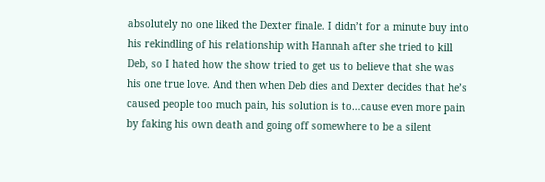absolutely no one liked the Dexter finale. I didn’t for a minute buy into his rekindling of his relationship with Hannah after she tried to kill Deb, so I hated how the show tried to get us to believe that she was his one true love. And then when Deb dies and Dexter decides that he’s caused people too much pain, his solution is to…cause even more pain by faking his own death and going off somewhere to be a silent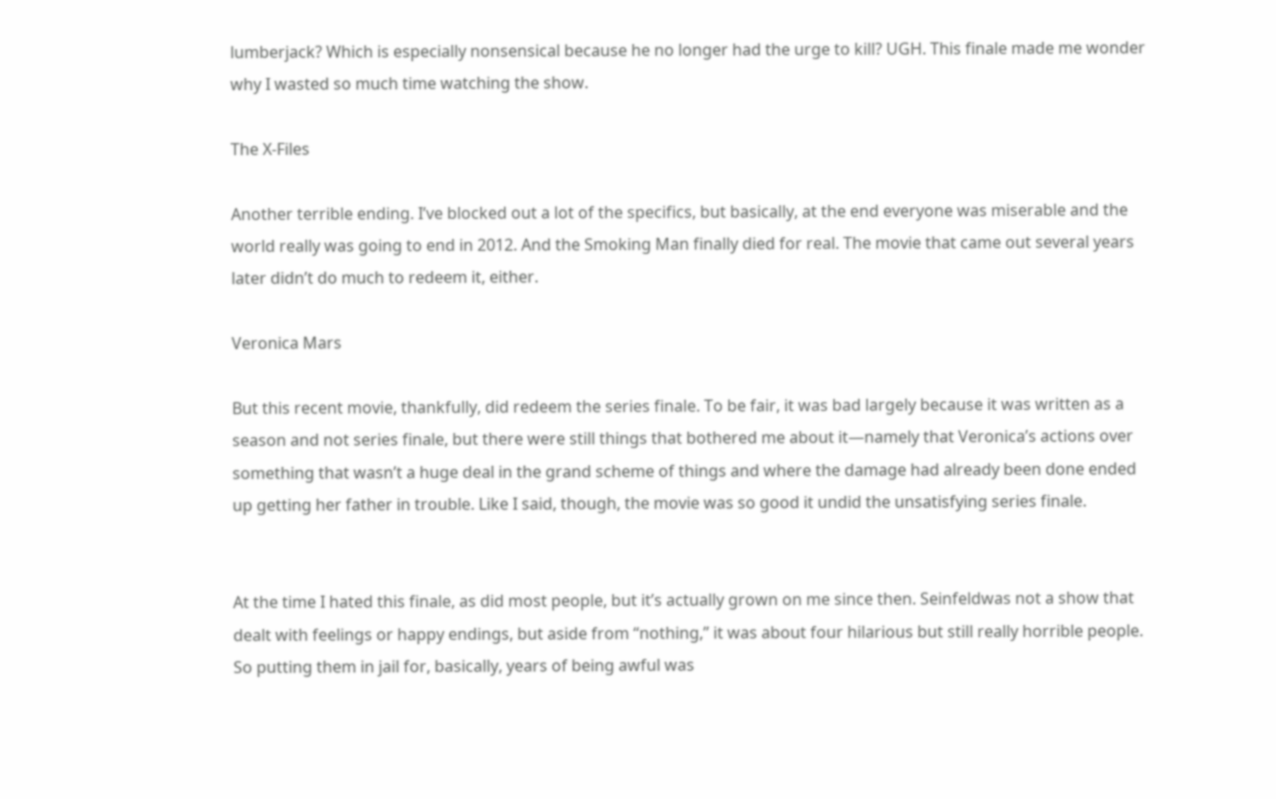lumberjack? Which is especially nonsensical because he no longer had the urge to kill? UGH. This finale made me wonder why I wasted so much time watching the show.

The X-Files

Another terrible ending. I’ve blocked out a lot of the specifics, but basically, at the end everyone was miserable and the world really was going to end in 2012. And the Smoking Man finally died for real. The movie that came out several years later didn’t do much to redeem it, either.

Veronica Mars

But this recent movie, thankfully, did redeem the series finale. To be fair, it was bad largely because it was written as a season and not series finale, but there were still things that bothered me about it—namely that Veronica’s actions over something that wasn’t a huge deal in the grand scheme of things and where the damage had already been done ended up getting her father in trouble. Like I said, though, the movie was so good it undid the unsatisfying series finale.


At the time I hated this finale, as did most people, but it’s actually grown on me since then. Seinfeldwas not a show that dealt with feelings or happy endings, but aside from “nothing,” it was about four hilarious but still really horrible people. So putting them in jail for, basically, years of being awful was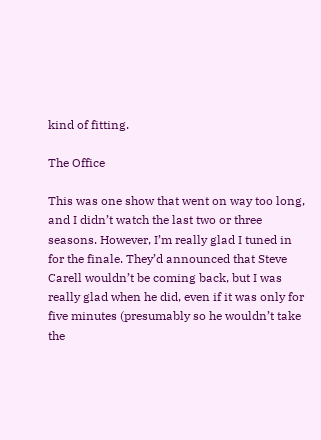kind of fitting.

The Office

This was one show that went on way too long, and I didn’t watch the last two or three seasons. However, I’m really glad I tuned in for the finale. They’d announced that Steve Carell wouldn’t be coming back, but I was really glad when he did, even if it was only for five minutes (presumably so he wouldn’t take the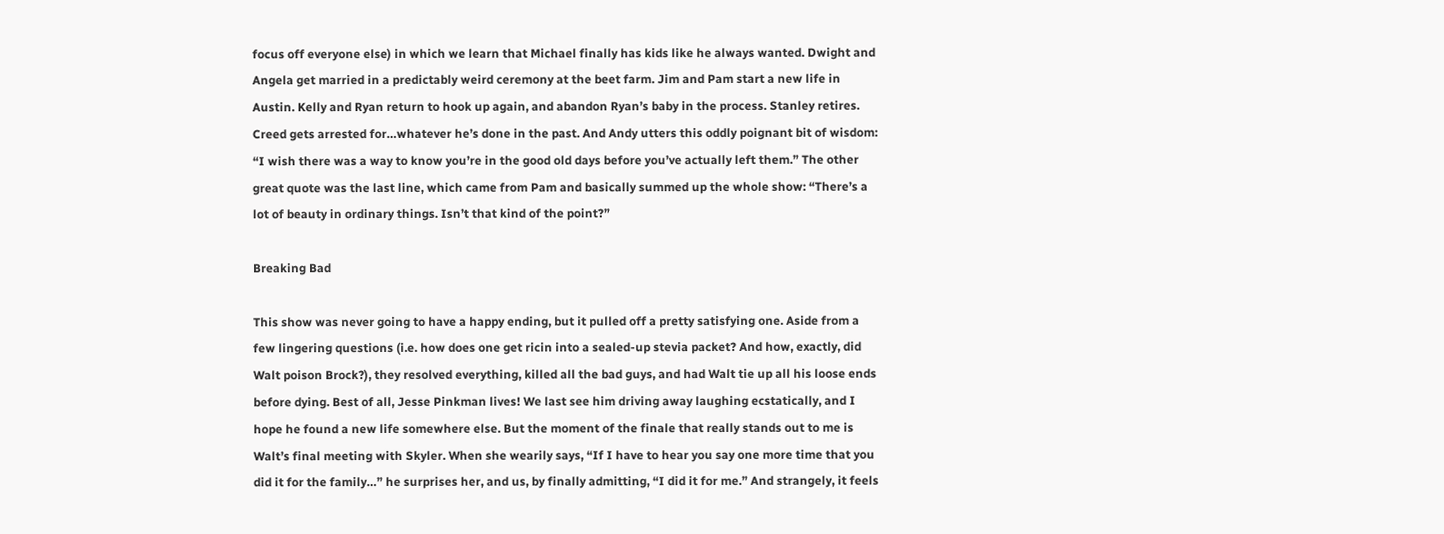focus off everyone else) in which we learn that Michael finally has kids like he always wanted. Dwight and Angela get married in a predictably weird ceremony at the beet farm. Jim and Pam start a new life in Austin. Kelly and Ryan return to hook up again, and abandon Ryan’s baby in the process. Stanley retires. Creed gets arrested for…whatever he’s done in the past. And Andy utters this oddly poignant bit of wisdom: “I wish there was a way to know you’re in the good old days before you’ve actually left them.” The other great quote was the last line, which came from Pam and basically summed up the whole show: “There’s a lot of beauty in ordinary things. Isn’t that kind of the point?”

Breaking Bad

This show was never going to have a happy ending, but it pulled off a pretty satisfying one. Aside from a few lingering questions (i.e. how does one get ricin into a sealed-up stevia packet? And how, exactly, did Walt poison Brock?), they resolved everything, killed all the bad guys, and had Walt tie up all his loose ends before dying. Best of all, Jesse Pinkman lives! We last see him driving away laughing ecstatically, and I hope he found a new life somewhere else. But the moment of the finale that really stands out to me is Walt’s final meeting with Skyler. When she wearily says, “If I have to hear you say one more time that you did it for the family…” he surprises her, and us, by finally admitting, “I did it for me.” And strangely, it feels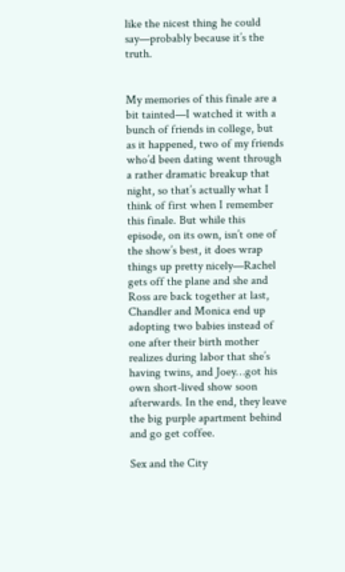like the nicest thing he could say—probably because it’s the truth.


My memories of this finale are a bit tainted—I watched it with a bunch of friends in college, but as it happened, two of my friends who’d been dating went through a rather dramatic breakup that night, so that’s actually what I think of first when I remember this finale. But while this episode, on its own, isn’t one of the show’s best, it does wrap things up pretty nicely—Rachel gets off the plane and she and Ross are back together at last, Chandler and Monica end up adopting two babies instead of one after their birth mother realizes during labor that she’s having twins, and Joey…got his own short-lived show soon afterwards. In the end, they leave the big purple apartment behind and go get coffee.

Sex and the City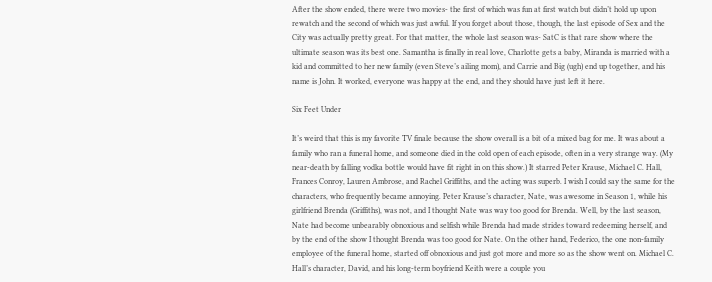After the show ended, there were two movies- the first of which was fun at first watch but didn’t hold up upon rewatch and the second of which was just awful. If you forget about those, though, the last episode of Sex and the City was actually pretty great. For that matter, the whole last season was- SatC is that rare show where the ultimate season was its best one. Samantha is finally in real love, Charlotte gets a baby, Miranda is married with a kid and committed to her new family (even Steve’s ailing mom), and Carrie and Big (ugh) end up together, and his name is John. It worked, everyone was happy at the end, and they should have just left it here.

Six Feet Under

It’s weird that this is my favorite TV finale because the show overall is a bit of a mixed bag for me. It was about a family who ran a funeral home, and someone died in the cold open of each episode, often in a very strange way. (My near-death by falling vodka bottle would have fit right in on this show.) It starred Peter Krause, Michael C. Hall, Frances Conroy, Lauren Ambrose, and Rachel Griffiths, and the acting was superb. I wish I could say the same for the characters, who frequently became annoying. Peter Krause’s character, Nate, was awesome in Season 1, while his girlfriend Brenda (Griffiths), was not, and I thought Nate was way too good for Brenda. Well, by the last season, Nate had become unbearably obnoxious and selfish while Brenda had made strides toward redeeming herself, and by the end of the show I thought Brenda was too good for Nate. On the other hand, Federico, the one non-family employee of the funeral home, started off obnoxious and just got more and more so as the show went on. Michael C. Hall’s character, David, and his long-term boyfriend Keith were a couple you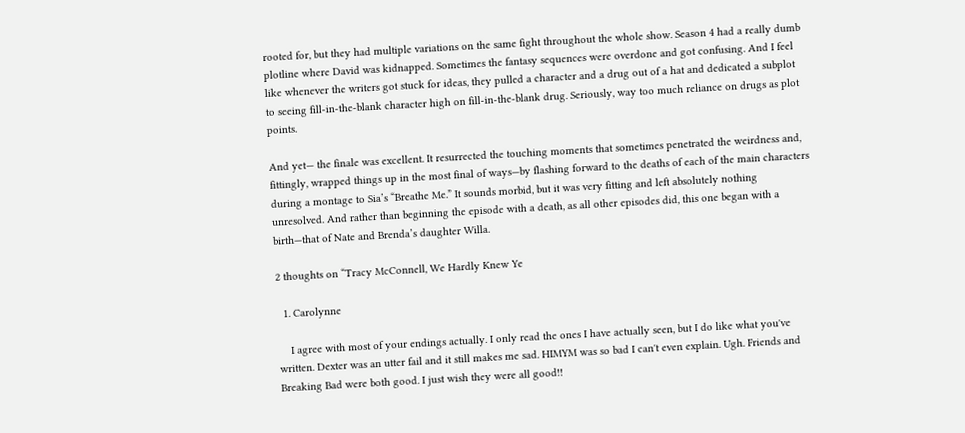rooted for, but they had multiple variations on the same fight throughout the whole show. Season 4 had a really dumb plotline where David was kidnapped. Sometimes the fantasy sequences were overdone and got confusing. And I feel like whenever the writers got stuck for ideas, they pulled a character and a drug out of a hat and dedicated a subplot to seeing fill-in-the-blank character high on fill-in-the-blank drug. Seriously, way too much reliance on drugs as plot points.

And yet— the finale was excellent. It resurrected the touching moments that sometimes penetrated the weirdness and, fittingly, wrapped things up in the most final of ways—by flashing forward to the deaths of each of the main characters during a montage to Sia’s “Breathe Me.” It sounds morbid, but it was very fitting and left absolutely nothing unresolved. And rather than beginning the episode with a death, as all other episodes did, this one began with a birth—that of Nate and Brenda’s daughter Willa.

2 thoughts on “Tracy McConnell, We Hardly Knew Ye

  1. Carolynne

    I agree with most of your endings actually. I only read the ones I have actually seen, but I do like what you've written. Dexter was an utter fail and it still makes me sad. HIMYM was so bad I can't even explain. Ugh. Friends and Breaking Bad were both good. I just wish they were all good!!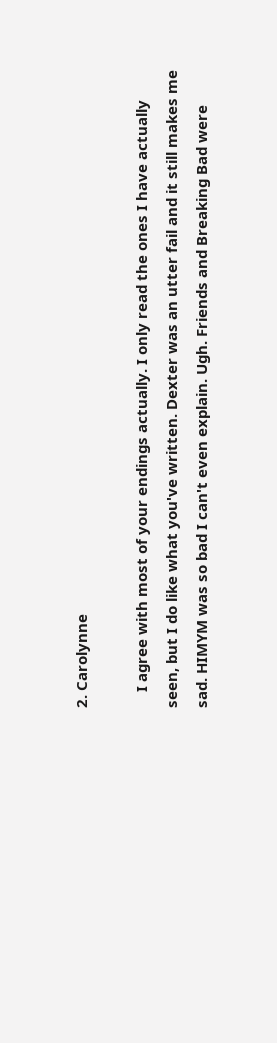2. Carolynne

    I agree with most of your endings actually. I only read the ones I have actually seen, but I do like what you've written. Dexter was an utter fail and it still makes me sad. HIMYM was so bad I can't even explain. Ugh. Friends and Breaking Bad were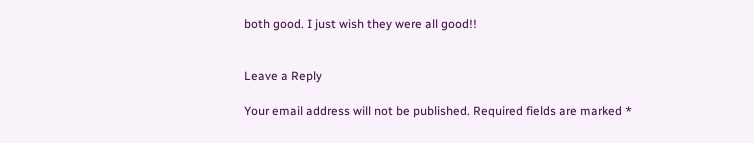both good. I just wish they were all good!!


Leave a Reply

Your email address will not be published. Required fields are marked *